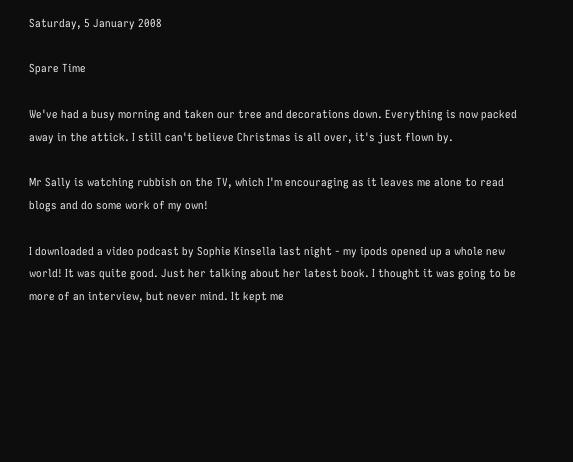Saturday, 5 January 2008

Spare Time

We've had a busy morning and taken our tree and decorations down. Everything is now packed away in the attick. I still can't believe Christmas is all over, it's just flown by.

Mr Sally is watching rubbish on the TV, which I'm encouraging as it leaves me alone to read blogs and do some work of my own!

I downloaded a video podcast by Sophie Kinsella last night - my ipods opened up a whole new world! It was quite good. Just her talking about her latest book. I thought it was going to be more of an interview, but never mind. It kept me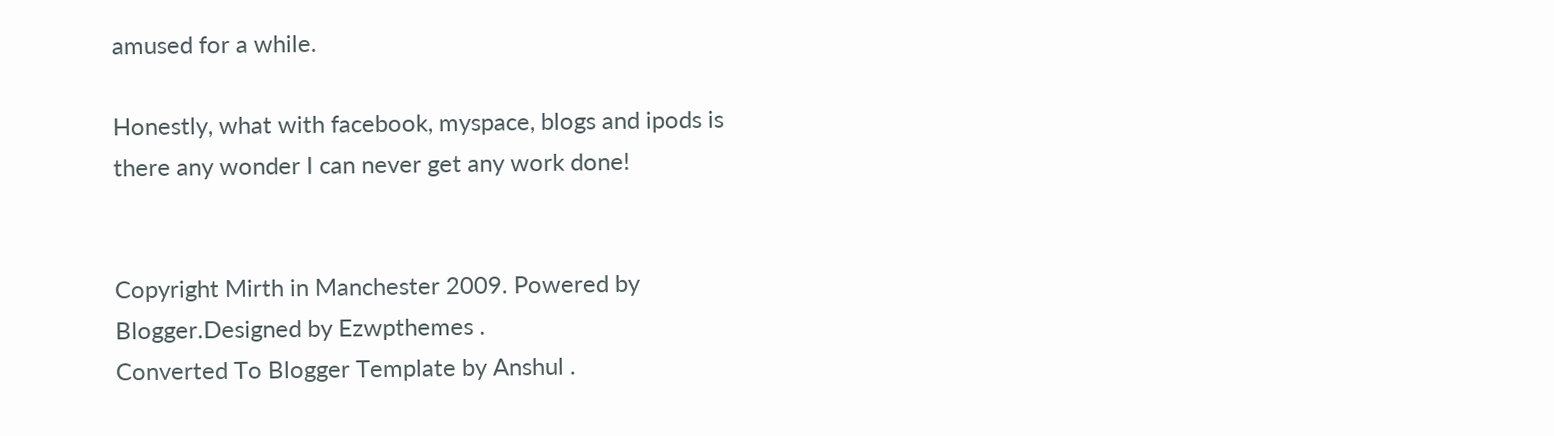amused for a while.

Honestly, what with facebook, myspace, blogs and ipods is there any wonder I can never get any work done!


Copyright Mirth in Manchester 2009. Powered by Blogger.Designed by Ezwpthemes .
Converted To Blogger Template by Anshul .